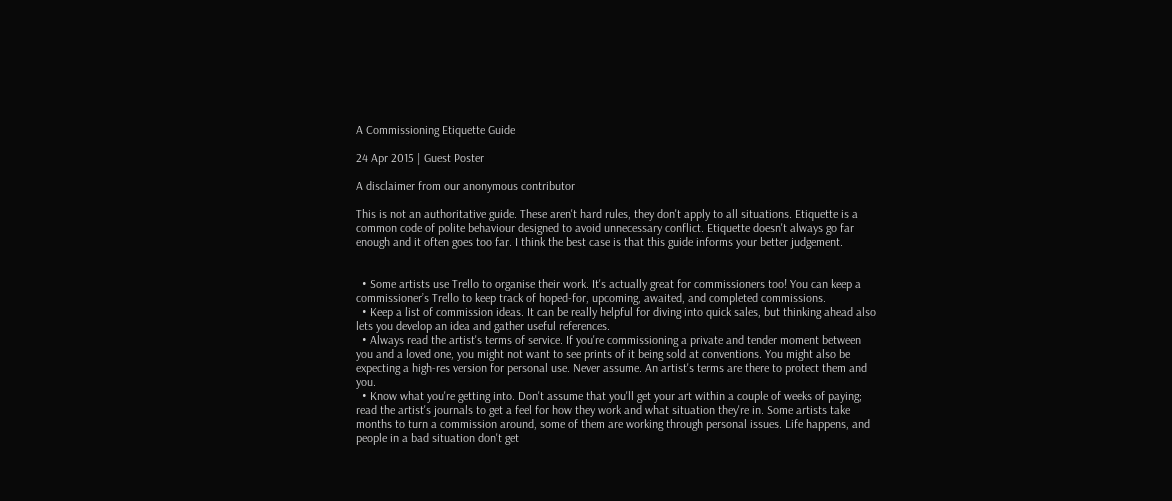A Commissioning Etiquette Guide

24 Apr 2015 | Guest Poster

A disclaimer from our anonymous contributor

This is not an authoritative guide. These aren't hard rules, they don't apply to all situations. Etiquette is a common code of polite behaviour designed to avoid unnecessary conflict. Etiquette doesn't always go far enough and it often goes too far. I think the best case is that this guide informs your better judgement.


  • Some artists use Trello to organise their work. It's actually great for commissioners too! You can keep a commissioner’s Trello to keep track of hoped-for, upcoming, awaited, and completed commissions.
  • Keep a list of commission ideas. It can be really helpful for diving into quick sales, but thinking ahead also lets you develop an idea and gather useful references.
  • Always read the artist's terms of service. If you're commissioning a private and tender moment between you and a loved one, you might not want to see prints of it being sold at conventions. You might also be expecting a high-res version for personal use. Never assume. An artist's terms are there to protect them and you.
  • Know what you're getting into. Don't assume that you'll get your art within a couple of weeks of paying; read the artist's journals to get a feel for how they work and what situation they're in. Some artists take months to turn a commission around, some of them are working through personal issues. Life happens, and people in a bad situation don't get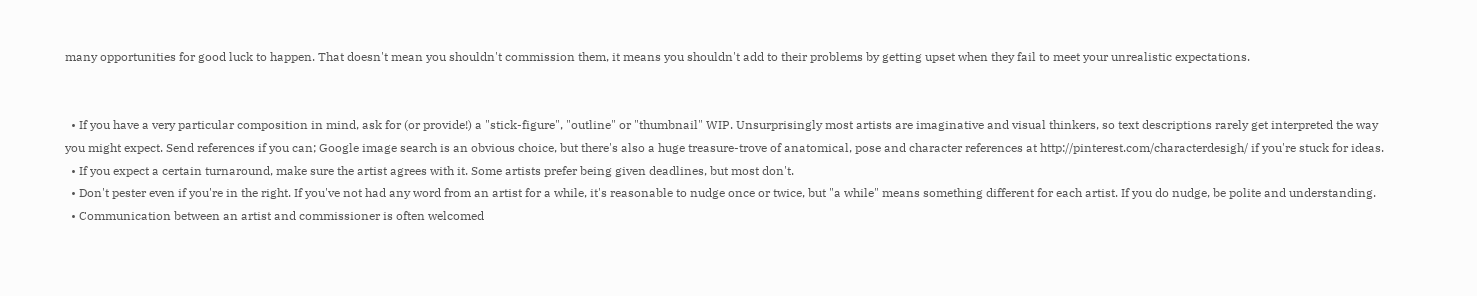many opportunities for good luck to happen. That doesn't mean you shouldn't commission them, it means you shouldn't add to their problems by getting upset when they fail to meet your unrealistic expectations.


  • If you have a very particular composition in mind, ask for (or provide!) a "stick-figure", "outline" or "thumbnail" WIP. Unsurprisingly most artists are imaginative and visual thinkers, so text descriptions rarely get interpreted the way you might expect. Send references if you can; Google image search is an obvious choice, but there's also a huge treasure-trove of anatomical, pose and character references at http://pinterest.com/characterdesigh/ if you're stuck for ideas.
  • If you expect a certain turnaround, make sure the artist agrees with it. Some artists prefer being given deadlines, but most don't.
  • Don't pester even if you're in the right. If you've not had any word from an artist for a while, it's reasonable to nudge once or twice, but "a while" means something different for each artist. If you do nudge, be polite and understanding.
  • Communication between an artist and commissioner is often welcomed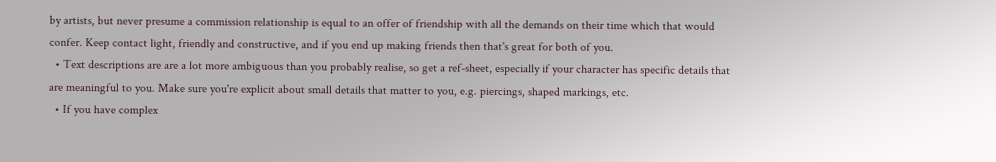by artists, but never presume a commission relationship is equal to an offer of friendship with all the demands on their time which that would confer. Keep contact light, friendly and constructive, and if you end up making friends then that's great for both of you.
  • Text descriptions are are a lot more ambiguous than you probably realise, so get a ref-sheet, especially if your character has specific details that are meaningful to you. Make sure you're explicit about small details that matter to you, e.g. piercings, shaped markings, etc.
  • If you have complex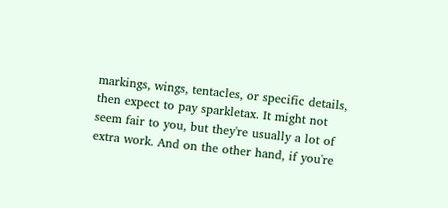markings, wings, tentacles, or specific details, then expect to pay sparkletax. It might not seem fair to you, but they're usually a lot of extra work. And on the other hand, if you're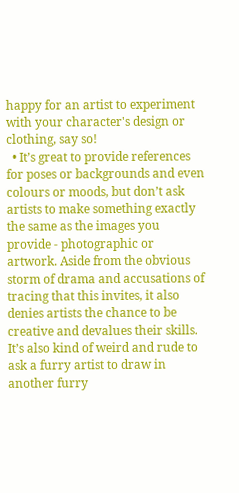happy for an artist to experiment with your character's design or clothing, say so!
  • It’s great to provide references for poses or backgrounds and even colours or moods, but don’t ask artists to make something exactly the same as the images you provide - photographic or artwork. Aside from the obvious storm of drama and accusations of tracing that this invites, it also denies artists the chance to be creative and devalues their skills. It’s also kind of weird and rude to ask a furry artist to draw in another furry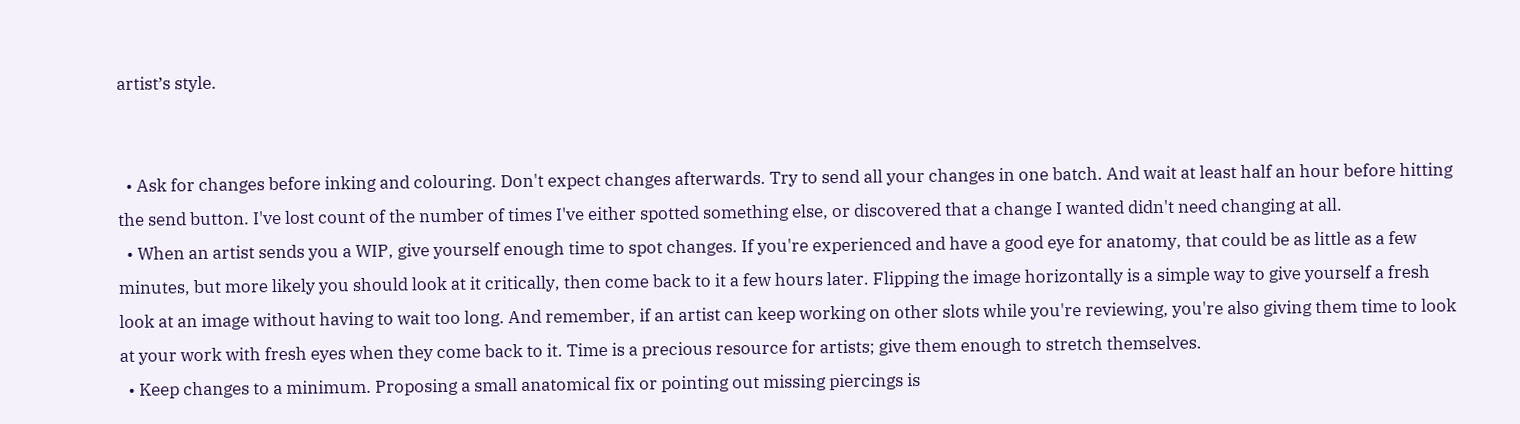artist’s style.


  • Ask for changes before inking and colouring. Don't expect changes afterwards. Try to send all your changes in one batch. And wait at least half an hour before hitting the send button. I've lost count of the number of times I've either spotted something else, or discovered that a change I wanted didn't need changing at all.
  • When an artist sends you a WIP, give yourself enough time to spot changes. If you're experienced and have a good eye for anatomy, that could be as little as a few minutes, but more likely you should look at it critically, then come back to it a few hours later. Flipping the image horizontally is a simple way to give yourself a fresh look at an image without having to wait too long. And remember, if an artist can keep working on other slots while you're reviewing, you're also giving them time to look at your work with fresh eyes when they come back to it. Time is a precious resource for artists; give them enough to stretch themselves.
  • Keep changes to a minimum. Proposing a small anatomical fix or pointing out missing piercings is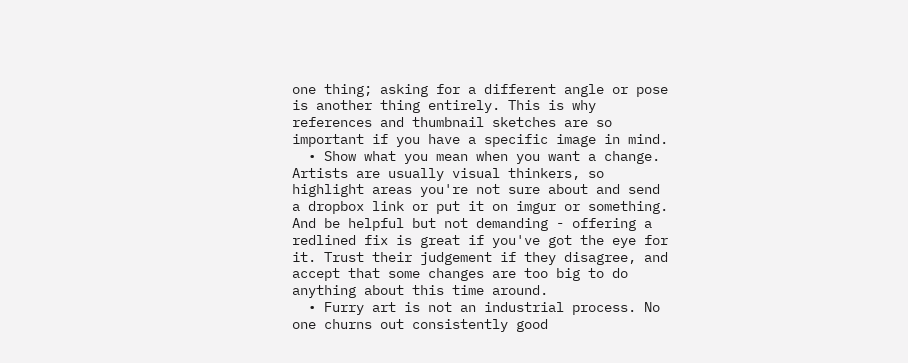one thing; asking for a different angle or pose is another thing entirely. This is why references and thumbnail sketches are so important if you have a specific image in mind.
  • Show what you mean when you want a change. Artists are usually visual thinkers, so highlight areas you're not sure about and send a dropbox link or put it on imgur or something. And be helpful but not demanding - offering a redlined fix is great if you've got the eye for it. Trust their judgement if they disagree, and accept that some changes are too big to do anything about this time around.
  • Furry art is not an industrial process. No one churns out consistently good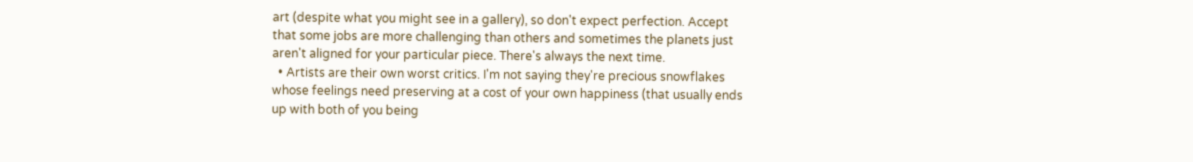art (despite what you might see in a gallery), so don't expect perfection. Accept that some jobs are more challenging than others and sometimes the planets just aren't aligned for your particular piece. There's always the next time.
  • Artists are their own worst critics. I'm not saying they're precious snowflakes whose feelings need preserving at a cost of your own happiness (that usually ends up with both of you being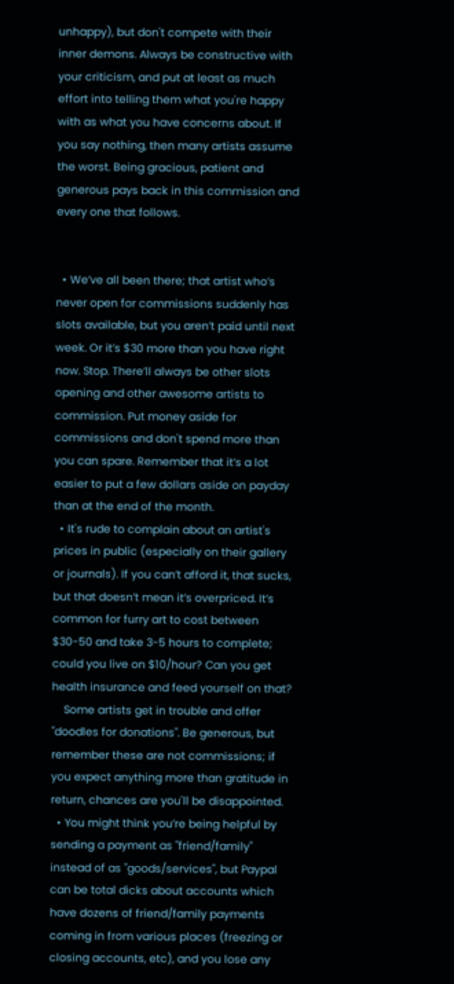unhappy), but don't compete with their inner demons. Always be constructive with your criticism, and put at least as much effort into telling them what you're happy with as what you have concerns about. If you say nothing, then many artists assume the worst. Being gracious, patient and generous pays back in this commission and every one that follows.


  • We’ve all been there; that artist who’s never open for commissions suddenly has slots available, but you aren’t paid until next week. Or it’s $30 more than you have right now. Stop. There’ll always be other slots opening and other awesome artists to commission. Put money aside for commissions and don't spend more than you can spare. Remember that it’s a lot easier to put a few dollars aside on payday than at the end of the month.
  • It's rude to complain about an artist's prices in public (especially on their gallery or journals). If you can’t afford it, that sucks, but that doesn’t mean it’s overpriced. It’s common for furry art to cost between $30-50 and take 3-5 hours to complete; could you live on $10/hour? Can you get health insurance and feed yourself on that?
    Some artists get in trouble and offer "doodles for donations". Be generous, but remember these are not commissions; if you expect anything more than gratitude in return, chances are you'll be disappointed.
  • You might think you’re being helpful by sending a payment as "friend/family" instead of as "goods/services", but Paypal can be total dicks about accounts which have dozens of friend/family payments coming in from various places (freezing or closing accounts, etc), and you lose any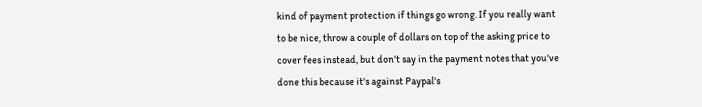kind of payment protection if things go wrong. If you really want to be nice, throw a couple of dollars on top of the asking price to cover fees instead, but don't say in the payment notes that you've done this because it's against Paypal's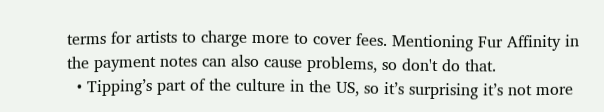terms for artists to charge more to cover fees. Mentioning Fur Affinity in the payment notes can also cause problems, so don't do that.
  • Tipping’s part of the culture in the US, so it’s surprising it’s not more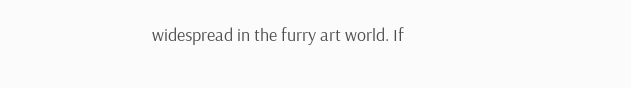widespread in the furry art world. If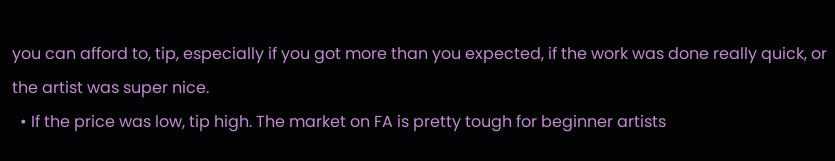you can afford to, tip, especially if you got more than you expected, if the work was done really quick, or the artist was super nice.
  • If the price was low, tip high. The market on FA is pretty tough for beginner artists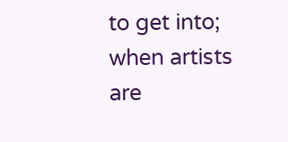to get into; when artists are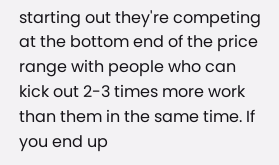starting out they're competing at the bottom end of the price range with people who can kick out 2-3 times more work than them in the same time. If you end up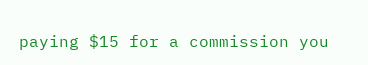paying $15 for a commission you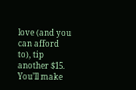love (and you can afford to), tip another $15. You’ll make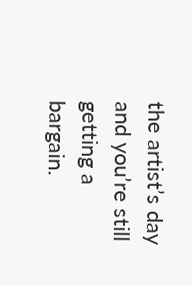the artist’s day and you’re still getting a bargain.